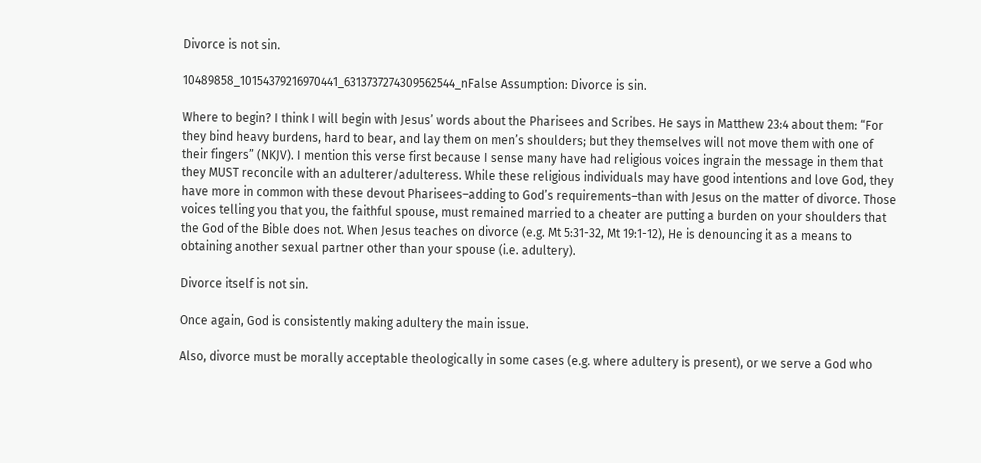Divorce is not sin.

10489858_10154379216970441_6313737274309562544_nFalse Assumption: Divorce is sin.

Where to begin? I think I will begin with Jesus’ words about the Pharisees and Scribes. He says in Matthew 23:4 about them: “For they bind heavy burdens, hard to bear, and lay them on men’s shoulders; but they themselves will not move them with one of their fingers” (NKJV). I mention this verse first because I sense many have had religious voices ingrain the message in them that they MUST reconcile with an adulterer/adulteress. While these religious individuals may have good intentions and love God, they have more in common with these devout Pharisees–adding to God’s requirements–than with Jesus on the matter of divorce. Those voices telling you that you, the faithful spouse, must remained married to a cheater are putting a burden on your shoulders that the God of the Bible does not. When Jesus teaches on divorce (e.g. Mt 5:31-32, Mt 19:1-12), He is denouncing it as a means to obtaining another sexual partner other than your spouse (i.e. adultery).

Divorce itself is not sin.

Once again, God is consistently making adultery the main issue.

Also, divorce must be morally acceptable theologically in some cases (e.g. where adultery is present), or we serve a God who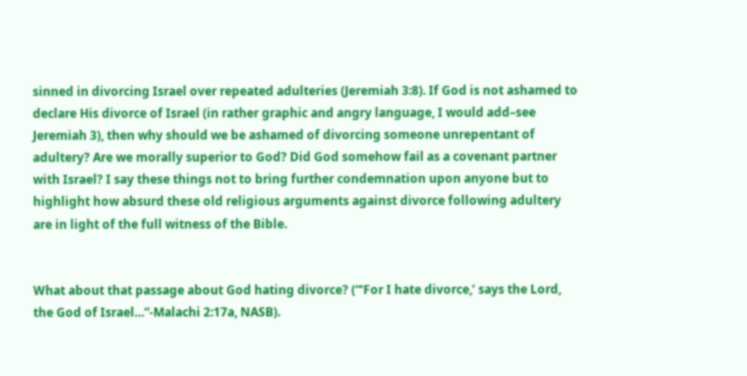sinned in divorcing Israel over repeated adulteries (Jeremiah 3:8). If God is not ashamed to declare His divorce of Israel (in rather graphic and angry language, I would add–see Jeremiah 3), then why should we be ashamed of divorcing someone unrepentant of adultery? Are we morally superior to God? Did God somehow fail as a covenant partner with Israel? I say these things not to bring further condemnation upon anyone but to highlight how absurd these old religious arguments against divorce following adultery are in light of the full witness of the Bible.


What about that passage about God hating divorce? (“‘For I hate divorce,’ says the Lord, the God of Israel…”-Malachi 2:17a, NASB).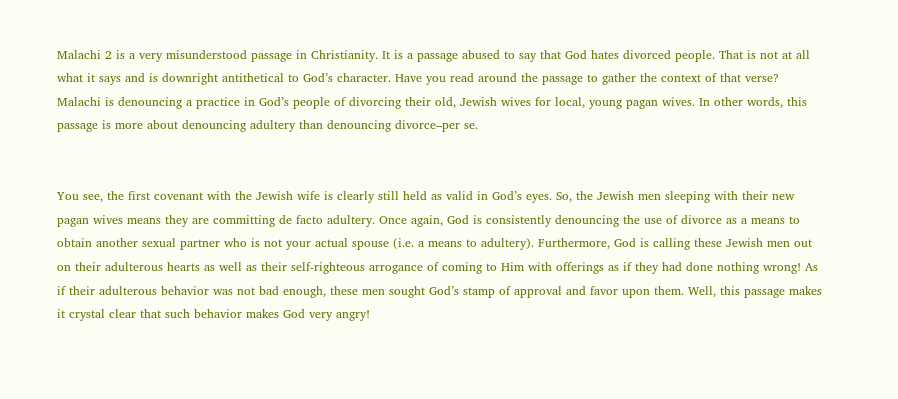Malachi 2 is a very misunderstood passage in Christianity. It is a passage abused to say that God hates divorced people. That is not at all what it says and is downright antithetical to God’s character. Have you read around the passage to gather the context of that verse? Malachi is denouncing a practice in God’s people of divorcing their old, Jewish wives for local, young pagan wives. In other words, this passage is more about denouncing adultery than denouncing divorce–per se.


You see, the first covenant with the Jewish wife is clearly still held as valid in God’s eyes. So, the Jewish men sleeping with their new pagan wives means they are committing de facto adultery. Once again, God is consistently denouncing the use of divorce as a means to obtain another sexual partner who is not your actual spouse (i.e. a means to adultery). Furthermore, God is calling these Jewish men out on their adulterous hearts as well as their self-righteous arrogance of coming to Him with offerings as if they had done nothing wrong! As if their adulterous behavior was not bad enough, these men sought God’s stamp of approval and favor upon them. Well, this passage makes it crystal clear that such behavior makes God very angry!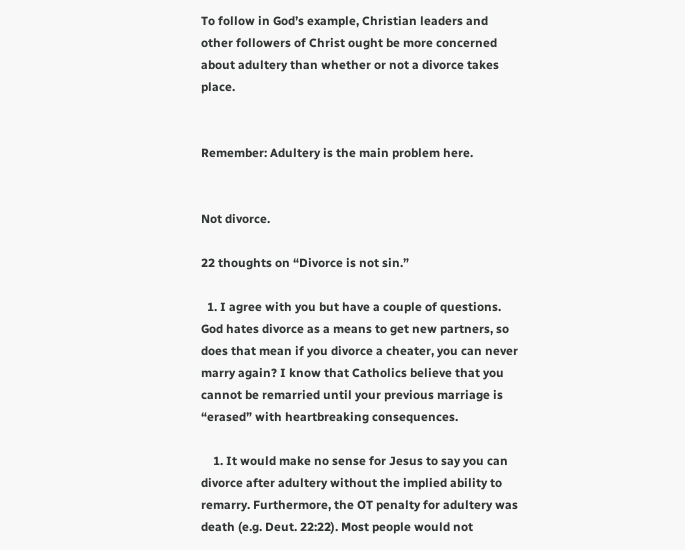To follow in God’s example, Christian leaders and other followers of Christ ought be more concerned about adultery than whether or not a divorce takes place.


Remember: Adultery is the main problem here.


Not divorce.

22 thoughts on “Divorce is not sin.”

  1. I agree with you but have a couple of questions. God hates divorce as a means to get new partners, so does that mean if you divorce a cheater, you can never marry again? I know that Catholics believe that you cannot be remarried until your previous marriage is “erased” with heartbreaking consequences.

    1. It would make no sense for Jesus to say you can divorce after adultery without the implied ability to remarry. Furthermore, the OT penalty for adultery was death (e.g. Deut. 22:22). Most people would not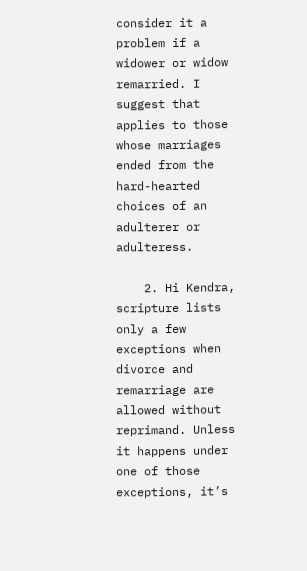consider it a problem if a widower or widow remarried. I suggest that applies to those whose marriages ended from the hard-hearted choices of an adulterer or adulteress.

    2. Hi Kendra, scripture lists only a few exceptions when divorce and remarriage are allowed without reprimand. Unless it happens under one of those exceptions, it’s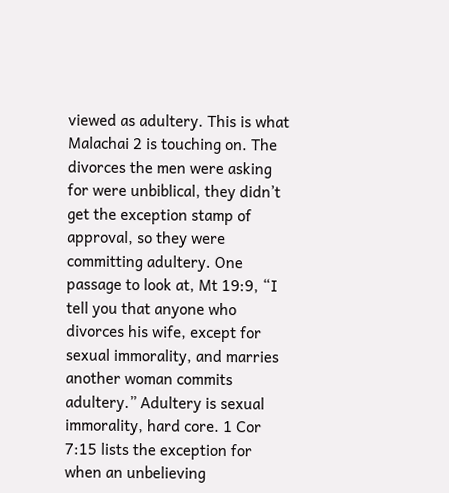viewed as adultery. This is what Malachai 2 is touching on. The divorces the men were asking for were unbiblical, they didn’t get the exception stamp of approval, so they were committing adultery. One passage to look at, Mt 19:9, “I tell you that anyone who divorces his wife, except for sexual immorality, and marries another woman commits adultery.” Adultery is sexual immorality, hard core. 1 Cor 7:15 lists the exception for when an unbelieving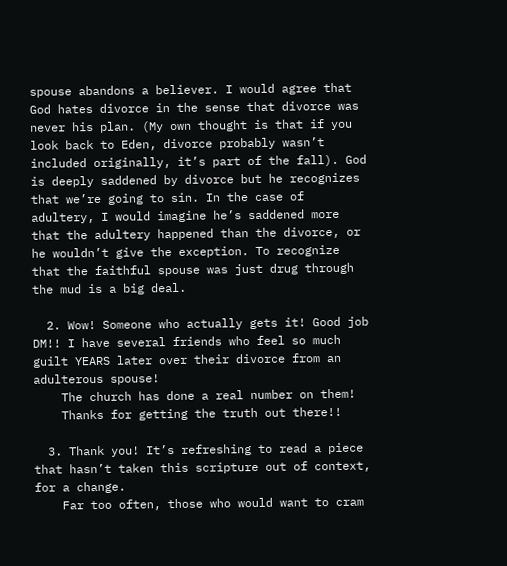spouse abandons a believer. I would agree that God hates divorce in the sense that divorce was never his plan. (My own thought is that if you look back to Eden, divorce probably wasn’t included originally, it’s part of the fall). God is deeply saddened by divorce but he recognizes that we’re going to sin. In the case of adultery, I would imagine he’s saddened more that the adultery happened than the divorce, or he wouldn’t give the exception. To recognize that the faithful spouse was just drug through the mud is a big deal.

  2. Wow! Someone who actually gets it! Good job DM!! I have several friends who feel so much guilt YEARS later over their divorce from an adulterous spouse!
    The church has done a real number on them!
    Thanks for getting the truth out there!!

  3. Thank you! It’s refreshing to read a piece that hasn’t taken this scripture out of context, for a change.
    Far too often, those who would want to cram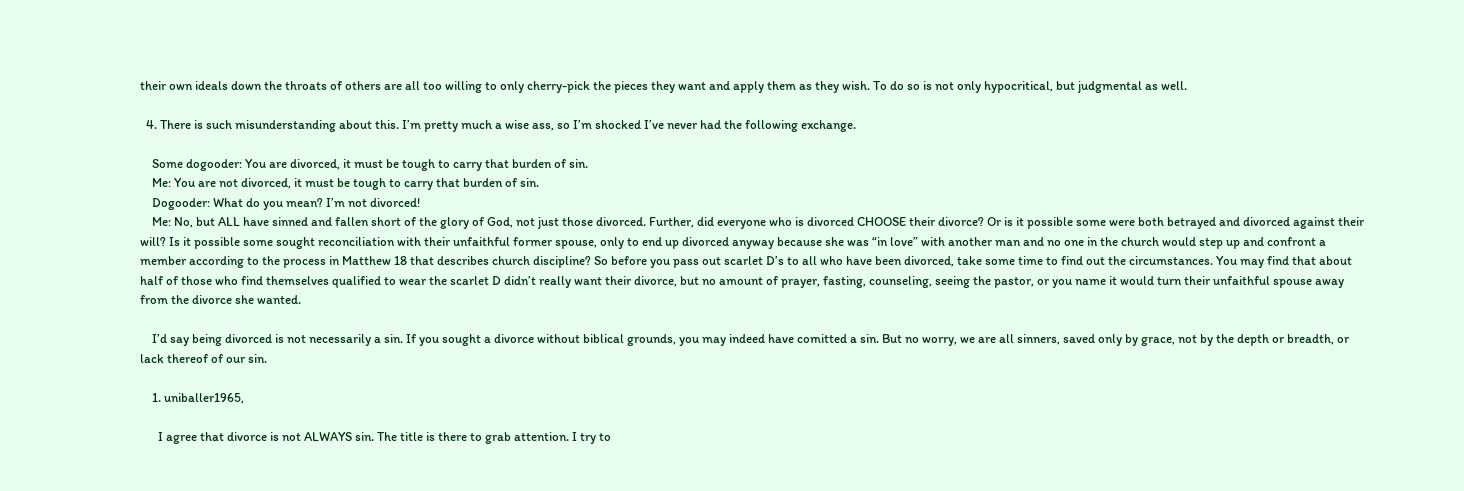their own ideals down the throats of others are all too willing to only cherry-pick the pieces they want and apply them as they wish. To do so is not only hypocritical, but judgmental as well.

  4. There is such misunderstanding about this. I’m pretty much a wise ass, so I’m shocked I’ve never had the following exchange.

    Some dogooder: You are divorced, it must be tough to carry that burden of sin.
    Me: You are not divorced, it must be tough to carry that burden of sin.
    Dogooder: What do you mean? I’m not divorced!
    Me: No, but ALL have sinned and fallen short of the glory of God, not just those divorced. Further, did everyone who is divorced CHOOSE their divorce? Or is it possible some were both betrayed and divorced against their will? Is it possible some sought reconciliation with their unfaithful former spouse, only to end up divorced anyway because she was “in love” with another man and no one in the church would step up and confront a member according to the process in Matthew 18 that describes church discipline? So before you pass out scarlet D’s to all who have been divorced, take some time to find out the circumstances. You may find that about half of those who find themselves qualified to wear the scarlet D didn’t really want their divorce, but no amount of prayer, fasting, counseling, seeing the pastor, or you name it would turn their unfaithful spouse away from the divorce she wanted.

    I’d say being divorced is not necessarily a sin. If you sought a divorce without biblical grounds, you may indeed have comitted a sin. But no worry, we are all sinners, saved only by grace, not by the depth or breadth, or lack thereof of our sin.

    1. uniballer1965,

      I agree that divorce is not ALWAYS sin. The title is there to grab attention. I try to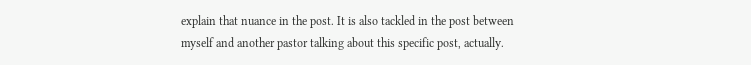explain that nuance in the post. It is also tackled in the post between myself and another pastor talking about this specific post, actually.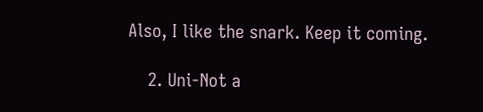Also, I like the snark. Keep it coming.

    2. Uni-Not a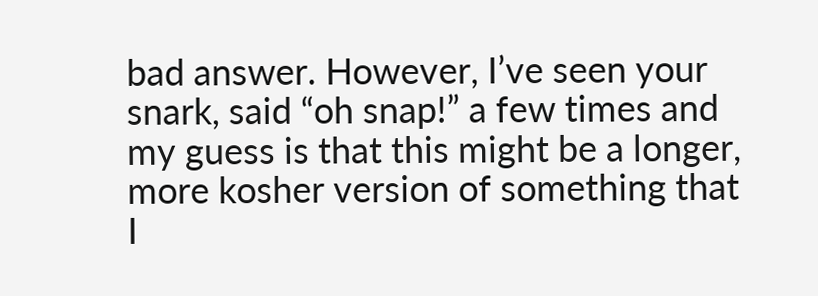bad answer. However, I’ve seen your snark, said “oh snap!” a few times and my guess is that this might be a longer, more kosher version of something that I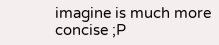imagine is much more concise ;P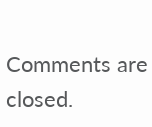Comments are closed.